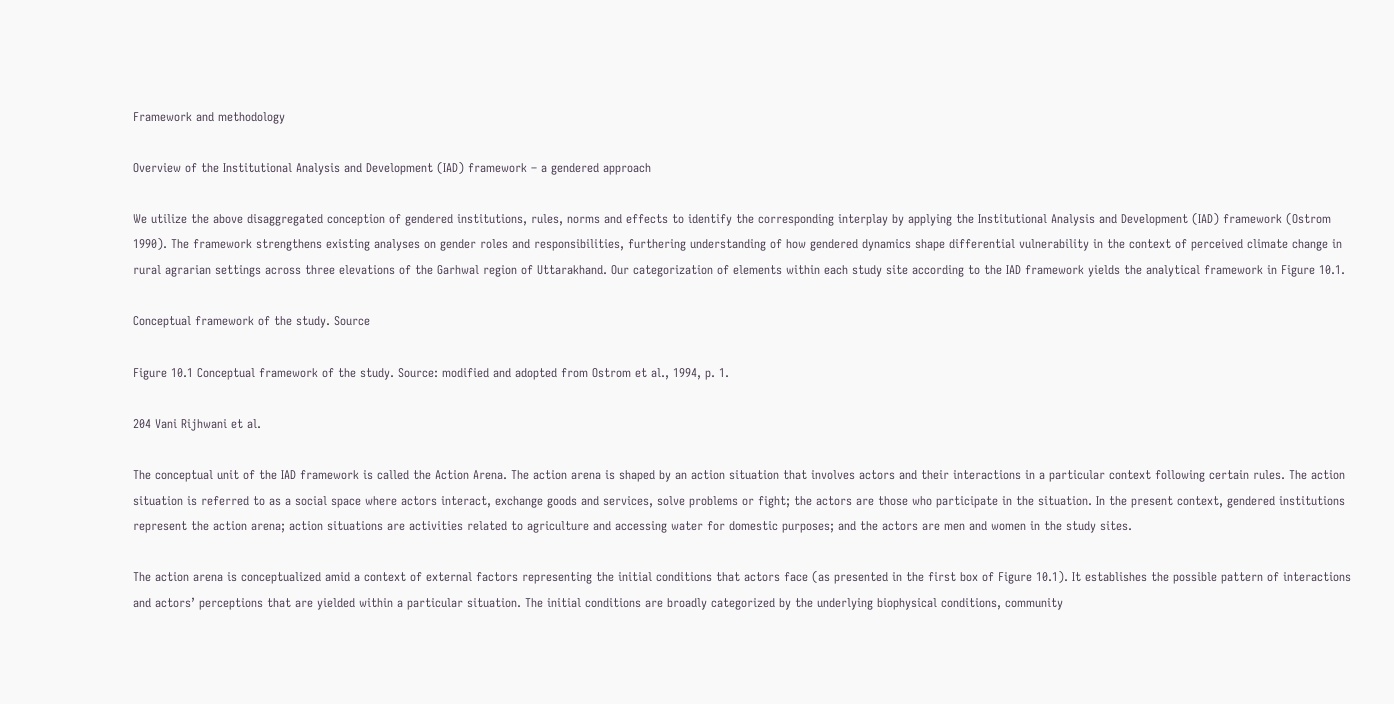Framework and methodology

Overview of the Institutional Analysis and Development (IAD) framework – a gendered approach

We utilize the above disaggregated conception of gendered institutions, rules, norms and effects to identify the corresponding interplay by applying the Institutional Analysis and Development (IAD) framework (Ostrom 1990). The framework strengthens existing analyses on gender roles and responsibilities, furthering understanding of how gendered dynamics shape differential vulnerability in the context of perceived climate change in rural agrarian settings across three elevations of the Garhwal region of Uttarakhand. Our categorization of elements within each study site according to the IAD framework yields the analytical framework in Figure 10.1.

Conceptual framework of the study. Source

Figure 10.1 Conceptual framework of the study. Source: modified and adopted from Ostrom et al., 1994, p. 1.

204 Vani Rijhwani et al.

The conceptual unit of the IAD framework is called the Action Arena. The action arena is shaped by an action situation that involves actors and their interactions in a particular context following certain rules. The action situation is referred to as a social space where actors interact, exchange goods and services, solve problems or fight; the actors are those who participate in the situation. In the present context, gendered institutions represent the action arena; action situations are activities related to agriculture and accessing water for domestic purposes; and the actors are men and women in the study sites.

The action arena is conceptualized amid a context of external factors representing the initial conditions that actors face (as presented in the first box of Figure 10.1). It establishes the possible pattern of interactions and actors’ perceptions that are yielded within a particular situation. The initial conditions are broadly categorized by the underlying biophysical conditions, community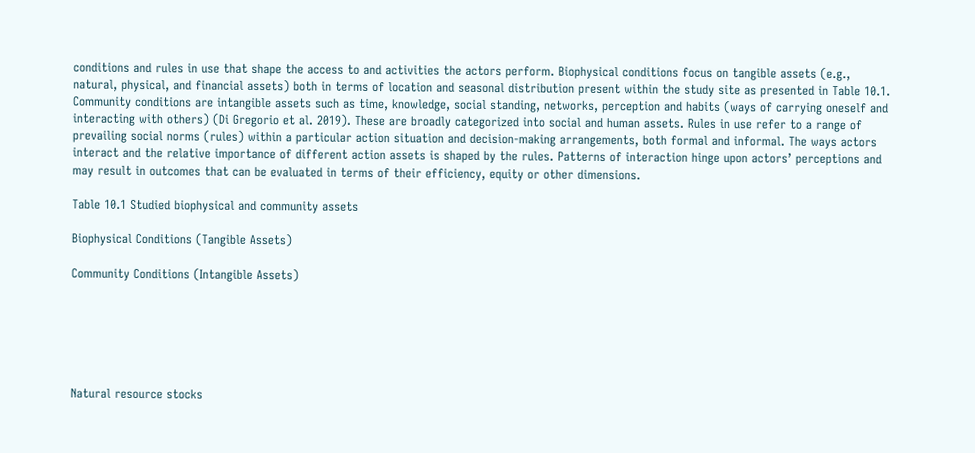conditions and rules in use that shape the access to and activities the actors perform. Biophysical conditions focus on tangible assets (e.g., natural, physical, and financial assets) both in terms of location and seasonal distribution present within the study site as presented in Table 10.1. Community conditions are intangible assets such as time, knowledge, social standing, networks, perception and habits (ways of carrying oneself and interacting with others) (Di Gregorio et al. 2019). These are broadly categorized into social and human assets. Rules in use refer to a range of prevailing social norms (rules) within a particular action situation and decision-making arrangements, both formal and informal. The ways actors interact and the relative importance of different action assets is shaped by the rules. Patterns of interaction hinge upon actors’ perceptions and may result in outcomes that can be evaluated in terms of their efficiency, equity or other dimensions.

Table 10.1 Studied biophysical and community assets

Biophysical Conditions (Tangible Assets)

Community Conditions (Intangible Assets)






Natural resource stocks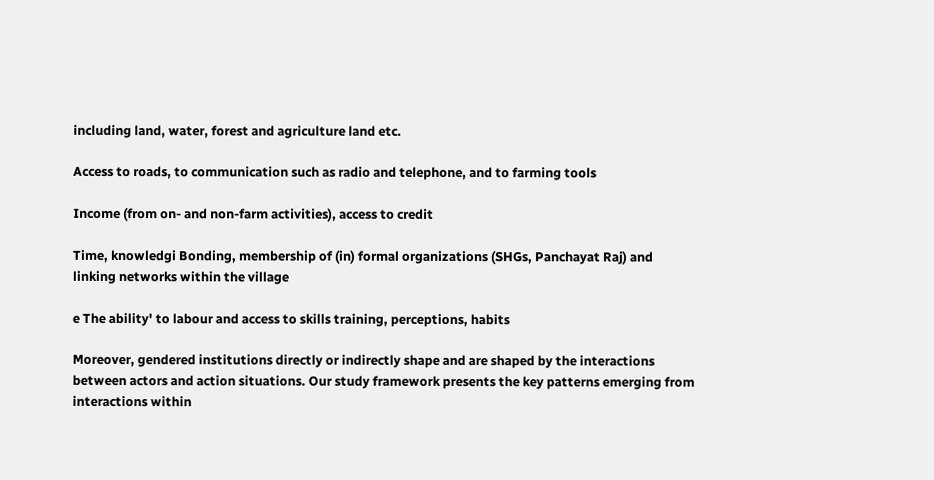including land, water, forest and agriculture land etc.

Access to roads, to communication such as radio and telephone, and to farming tools

Income (from on- and non-farm activities), access to credit

Time, knowledgi Bonding, membership of (in) formal organizations (SHGs, Panchayat Raj) and linking networks within the village

e The ability' to labour and access to skills training, perceptions, habits

Moreover, gendered institutions directly or indirectly shape and are shaped by the interactions between actors and action situations. Our study framework presents the key patterns emerging from interactions within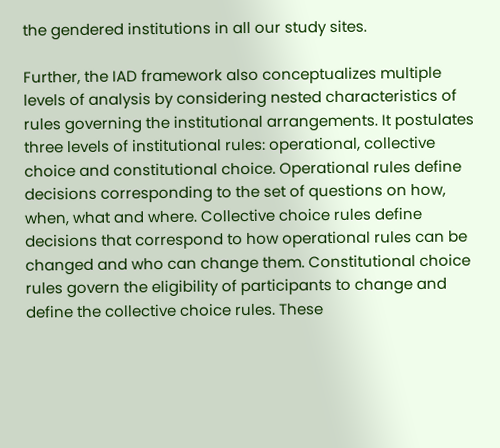the gendered institutions in all our study sites.

Further, the IAD framework also conceptualizes multiple levels of analysis by considering nested characteristics of rules governing the institutional arrangements. It postulates three levels of institutional rules: operational, collective choice and constitutional choice. Operational rules define decisions corresponding to the set of questions on how, when, what and where. Collective choice rules define decisions that correspond to how operational rules can be changed and who can change them. Constitutional choice rules govern the eligibility of participants to change and define the collective choice rules. These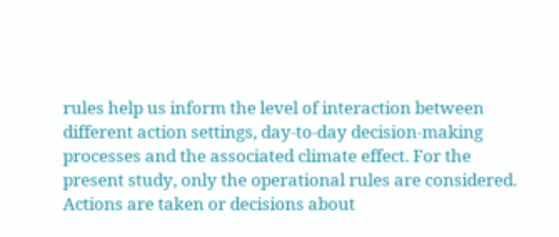rules help us inform the level of interaction between different action settings, day-to-day decision-making processes and the associated climate effect. For the present study, only the operational rules are considered. Actions are taken or decisions about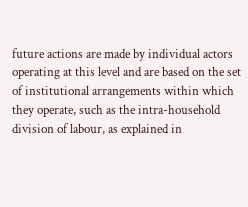future actions are made by individual actors operating at this level and are based on the set of institutional arrangements within which they operate, such as the intra-household division of labour, as explained in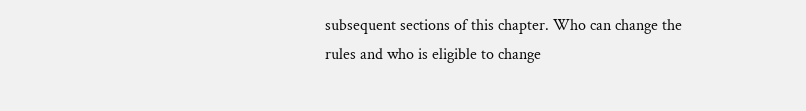subsequent sections of this chapter. Who can change the rules and who is eligible to change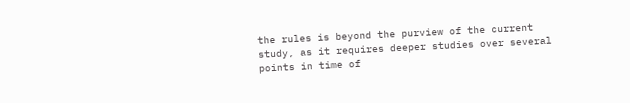the rules is beyond the purview of the current study, as it requires deeper studies over several points in time of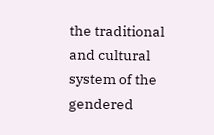the traditional and cultural system of the gendered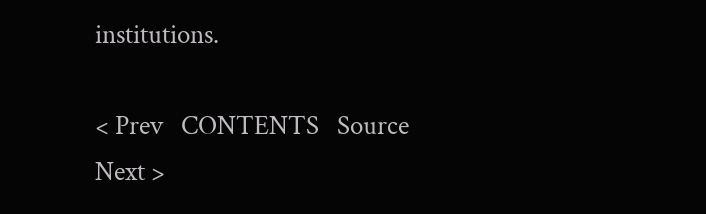institutions.

< Prev   CONTENTS   Source   Next >